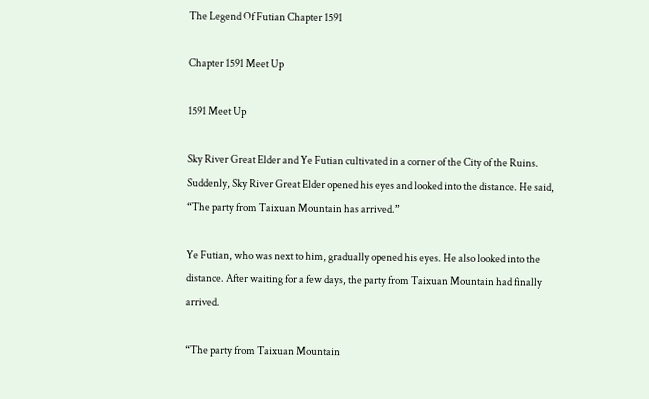The Legend Of Futian Chapter 1591

Chapter 1591 Meet Up

1591 Meet Up

Sky River Great Elder and Ye Futian cultivated in a corner of the City of the Ruins. Suddenly, Sky River Great Elder opened his eyes and looked into the distance. He said, “The party from Taixuan Mountain has arrived.”

Ye Futian, who was next to him, gradually opened his eyes. He also looked into the distance. After waiting for a few days, the party from Taixuan Mountain had finally arrived.

“The party from Taixuan Mountain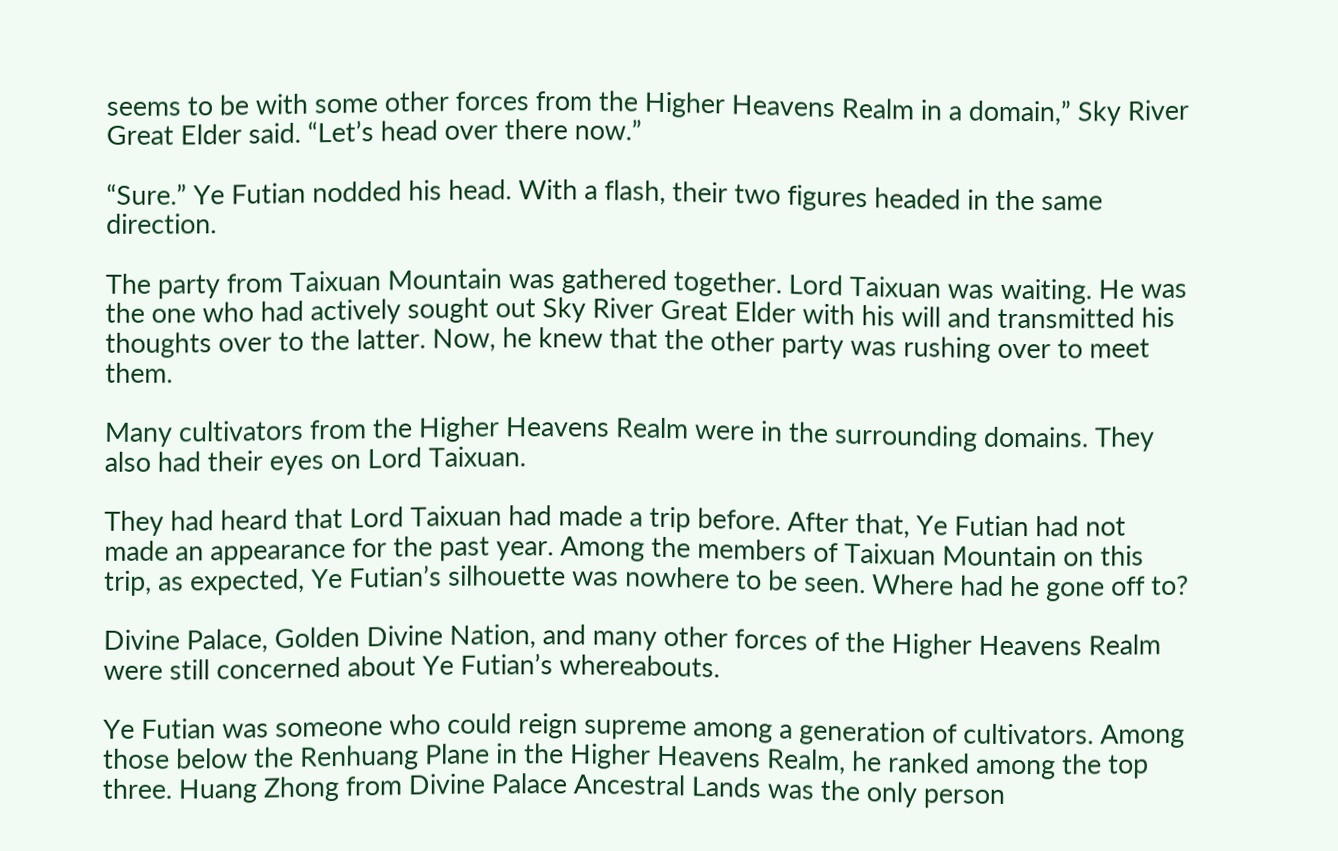seems to be with some other forces from the Higher Heavens Realm in a domain,” Sky River Great Elder said. “Let’s head over there now.”

“Sure.” Ye Futian nodded his head. With a flash, their two figures headed in the same direction.

The party from Taixuan Mountain was gathered together. Lord Taixuan was waiting. He was the one who had actively sought out Sky River Great Elder with his will and transmitted his thoughts over to the latter. Now, he knew that the other party was rushing over to meet them.

Many cultivators from the Higher Heavens Realm were in the surrounding domains. They also had their eyes on Lord Taixuan.

They had heard that Lord Taixuan had made a trip before. After that, Ye Futian had not made an appearance for the past year. Among the members of Taixuan Mountain on this trip, as expected, Ye Futian’s silhouette was nowhere to be seen. Where had he gone off to?

Divine Palace, Golden Divine Nation, and many other forces of the Higher Heavens Realm were still concerned about Ye Futian’s whereabouts.

Ye Futian was someone who could reign supreme among a generation of cultivators. Among those below the Renhuang Plane in the Higher Heavens Realm, he ranked among the top three. Huang Zhong from Divine Palace Ancestral Lands was the only person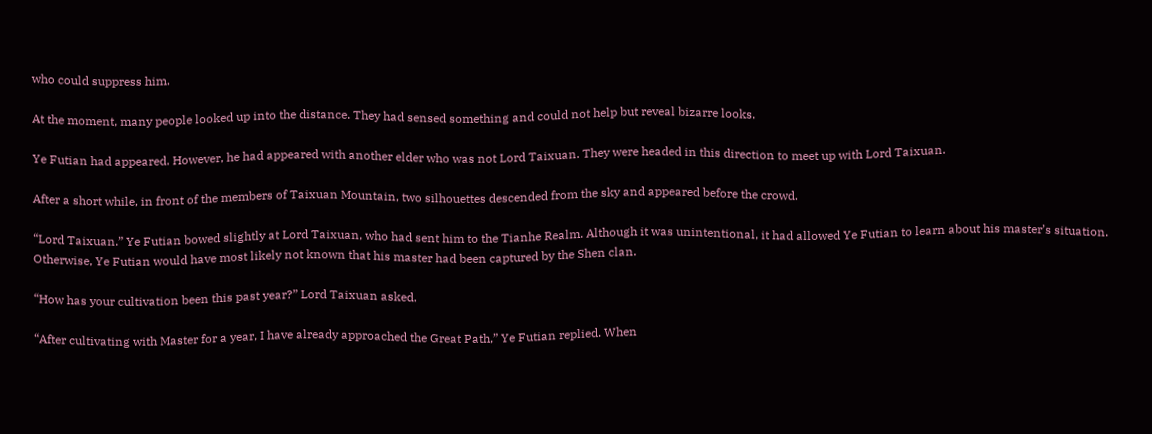who could suppress him.

At the moment, many people looked up into the distance. They had sensed something and could not help but reveal bizarre looks.

Ye Futian had appeared. However, he had appeared with another elder who was not Lord Taixuan. They were headed in this direction to meet up with Lord Taixuan.

After a short while, in front of the members of Taixuan Mountain, two silhouettes descended from the sky and appeared before the crowd.

“Lord Taixuan.” Ye Futian bowed slightly at Lord Taixuan, who had sent him to the Tianhe Realm. Although it was unintentional, it had allowed Ye Futian to learn about his master’s situation. Otherwise, Ye Futian would have most likely not known that his master had been captured by the Shen clan.

“How has your cultivation been this past year?” Lord Taixuan asked.

“After cultivating with Master for a year, I have already approached the Great Path,” Ye Futian replied. When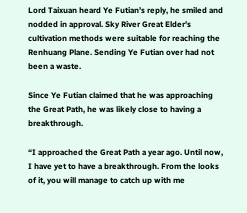Lord Taixuan heard Ye Futian’s reply, he smiled and nodded in approval. Sky River Great Elder’s cultivation methods were suitable for reaching the Renhuang Plane. Sending Ye Futian over had not been a waste.

Since Ye Futian claimed that he was approaching the Great Path, he was likely close to having a breakthrough.

“I approached the Great Path a year ago. Until now, I have yet to have a breakthrough. From the looks of it, you will manage to catch up with me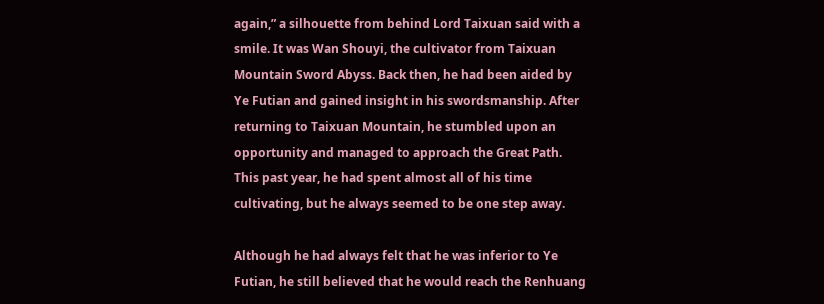again,” a silhouette from behind Lord Taixuan said with a smile. It was Wan Shouyi, the cultivator from Taixuan Mountain Sword Abyss. Back then, he had been aided by Ye Futian and gained insight in his swordsmanship. After returning to Taixuan Mountain, he stumbled upon an opportunity and managed to approach the Great Path. This past year, he had spent almost all of his time cultivating, but he always seemed to be one step away.

Although he had always felt that he was inferior to Ye Futian, he still believed that he would reach the Renhuang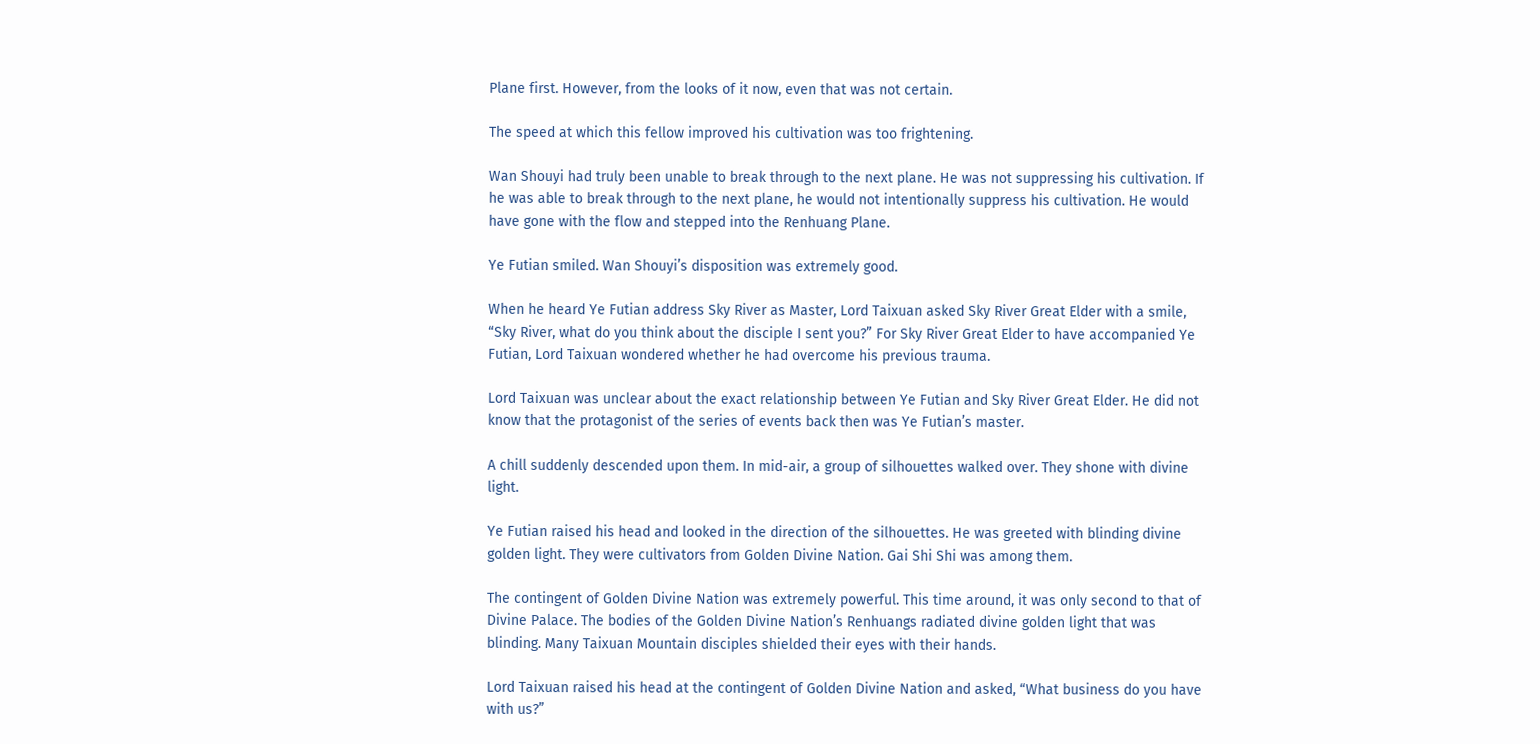Plane first. However, from the looks of it now, even that was not certain.

The speed at which this fellow improved his cultivation was too frightening.

Wan Shouyi had truly been unable to break through to the next plane. He was not suppressing his cultivation. If he was able to break through to the next plane, he would not intentionally suppress his cultivation. He would have gone with the flow and stepped into the Renhuang Plane.

Ye Futian smiled. Wan Shouyi’s disposition was extremely good.

When he heard Ye Futian address Sky River as Master, Lord Taixuan asked Sky River Great Elder with a smile, “Sky River, what do you think about the disciple I sent you?” For Sky River Great Elder to have accompanied Ye Futian, Lord Taixuan wondered whether he had overcome his previous trauma.

Lord Taixuan was unclear about the exact relationship between Ye Futian and Sky River Great Elder. He did not know that the protagonist of the series of events back then was Ye Futian’s master.

A chill suddenly descended upon them. In mid-air, a group of silhouettes walked over. They shone with divine light.

Ye Futian raised his head and looked in the direction of the silhouettes. He was greeted with blinding divine golden light. They were cultivators from Golden Divine Nation. Gai Shi Shi was among them.

The contingent of Golden Divine Nation was extremely powerful. This time around, it was only second to that of Divine Palace. The bodies of the Golden Divine Nation’s Renhuangs radiated divine golden light that was blinding. Many Taixuan Mountain disciples shielded their eyes with their hands.

Lord Taixuan raised his head at the contingent of Golden Divine Nation and asked, “What business do you have with us?”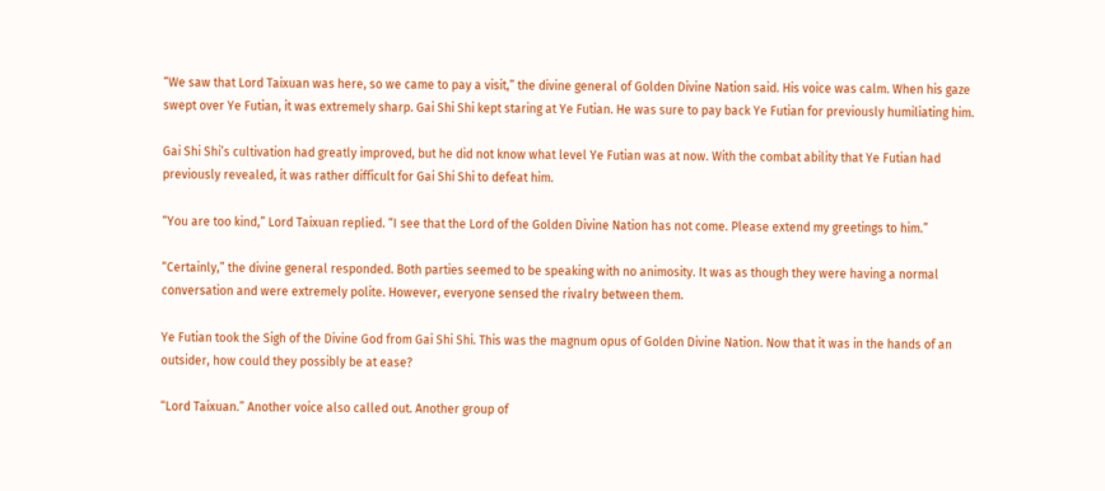“We saw that Lord Taixuan was here, so we came to pay a visit,” the divine general of Golden Divine Nation said. His voice was calm. When his gaze swept over Ye Futian, it was extremely sharp. Gai Shi Shi kept staring at Ye Futian. He was sure to pay back Ye Futian for previously humiliating him.

Gai Shi Shi’s cultivation had greatly improved, but he did not know what level Ye Futian was at now. With the combat ability that Ye Futian had previously revealed, it was rather difficult for Gai Shi Shi to defeat him.

“You are too kind,” Lord Taixuan replied. “I see that the Lord of the Golden Divine Nation has not come. Please extend my greetings to him.”

“Certainly,” the divine general responded. Both parties seemed to be speaking with no animosity. It was as though they were having a normal conversation and were extremely polite. However, everyone sensed the rivalry between them.

Ye Futian took the Sigh of the Divine God from Gai Shi Shi. This was the magnum opus of Golden Divine Nation. Now that it was in the hands of an outsider, how could they possibly be at ease?

“Lord Taixuan.” Another voice also called out. Another group of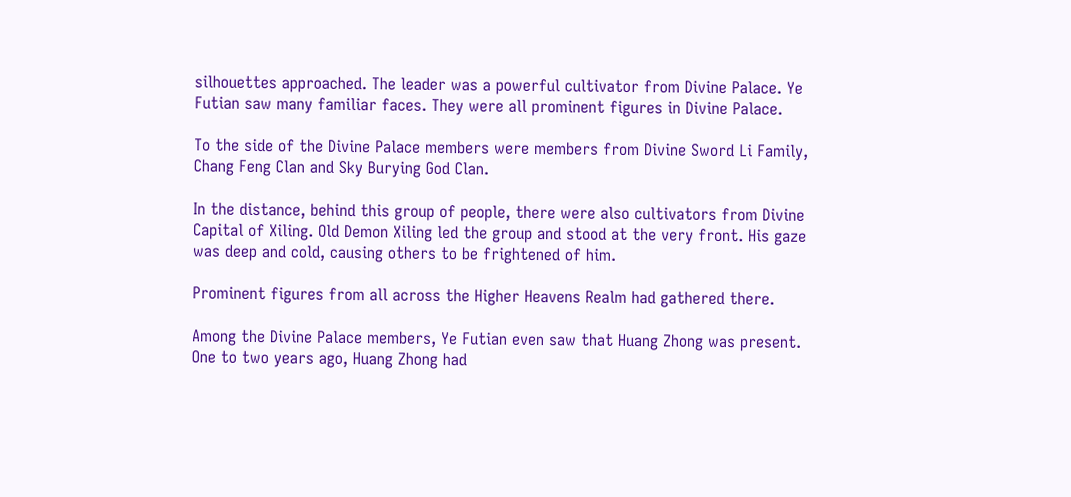silhouettes approached. The leader was a powerful cultivator from Divine Palace. Ye Futian saw many familiar faces. They were all prominent figures in Divine Palace.

To the side of the Divine Palace members were members from Divine Sword Li Family, Chang Feng Clan and Sky Burying God Clan.

In the distance, behind this group of people, there were also cultivators from Divine Capital of Xiling. Old Demon Xiling led the group and stood at the very front. His gaze was deep and cold, causing others to be frightened of him.

Prominent figures from all across the Higher Heavens Realm had gathered there.

Among the Divine Palace members, Ye Futian even saw that Huang Zhong was present. One to two years ago, Huang Zhong had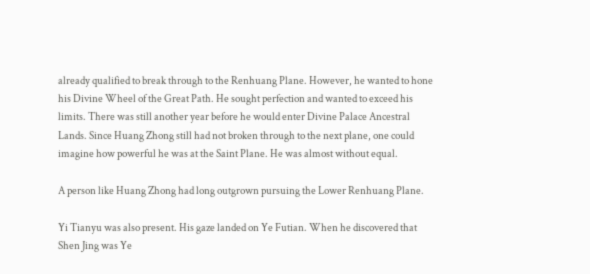already qualified to break through to the Renhuang Plane. However, he wanted to hone his Divine Wheel of the Great Path. He sought perfection and wanted to exceed his limits. There was still another year before he would enter Divine Palace Ancestral Lands. Since Huang Zhong still had not broken through to the next plane, one could imagine how powerful he was at the Saint Plane. He was almost without equal.

A person like Huang Zhong had long outgrown pursuing the Lower Renhuang Plane.

Yi Tianyu was also present. His gaze landed on Ye Futian. When he discovered that Shen Jing was Ye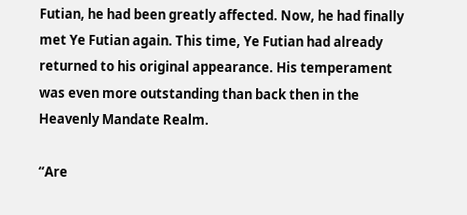Futian, he had been greatly affected. Now, he had finally met Ye Futian again. This time, Ye Futian had already returned to his original appearance. His temperament was even more outstanding than back then in the Heavenly Mandate Realm.

“Are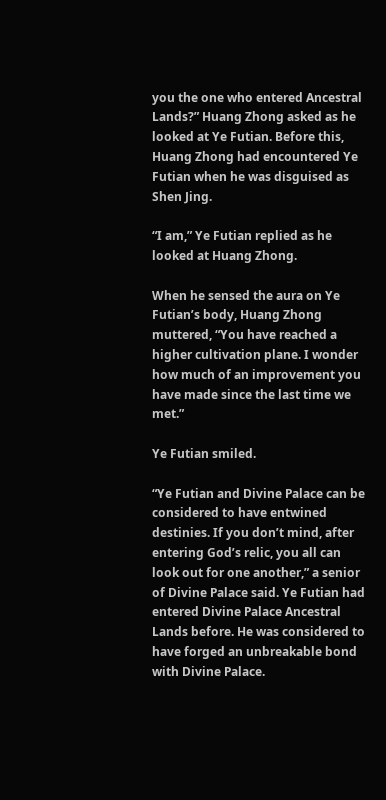you the one who entered Ancestral Lands?” Huang Zhong asked as he looked at Ye Futian. Before this, Huang Zhong had encountered Ye Futian when he was disguised as Shen Jing.

“I am,” Ye Futian replied as he looked at Huang Zhong.

When he sensed the aura on Ye Futian’s body, Huang Zhong muttered, “You have reached a higher cultivation plane. I wonder how much of an improvement you have made since the last time we met.”

Ye Futian smiled.

“Ye Futian and Divine Palace can be considered to have entwined destinies. If you don’t mind, after entering God’s relic, you all can look out for one another,” a senior of Divine Palace said. Ye Futian had entered Divine Palace Ancestral Lands before. He was considered to have forged an unbreakable bond with Divine Palace.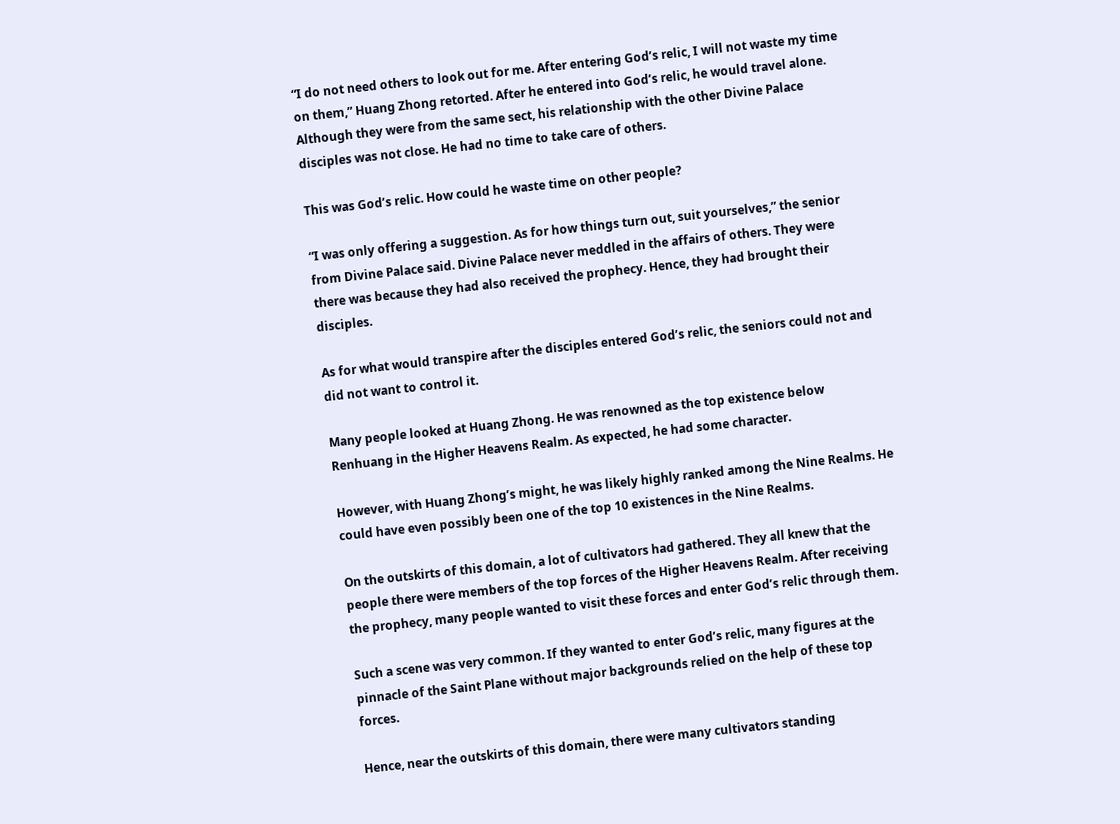“I do not need others to look out for me. After entering God’s relic, I will not waste my time on them,” Huang Zhong retorted. After he entered into God’s relic, he would travel alone. Although they were from the same sect, his relationship with the other Divine Palace disciples was not close. He had no time to take care of others.

This was God’s relic. How could he waste time on other people?

“I was only offering a suggestion. As for how things turn out, suit yourselves,” the senior from Divine Palace said. Divine Palace never meddled in the affairs of others. They were there was because they had also received the prophecy. Hence, they had brought their disciples.

As for what would transpire after the disciples entered God’s relic, the seniors could not and did not want to control it.

Many people looked at Huang Zhong. He was renowned as the top existence below Renhuang in the Higher Heavens Realm. As expected, he had some character.

However, with Huang Zhong’s might, he was likely highly ranked among the Nine Realms. He could have even possibly been one of the top 10 existences in the Nine Realms.

On the outskirts of this domain, a lot of cultivators had gathered. They all knew that the people there were members of the top forces of the Higher Heavens Realm. After receiving the prophecy, many people wanted to visit these forces and enter God’s relic through them.

Such a scene was very common. If they wanted to enter God’s relic, many figures at the pinnacle of the Saint Plane without major backgrounds relied on the help of these top forces.

Hence, near the outskirts of this domain, there were many cultivators standing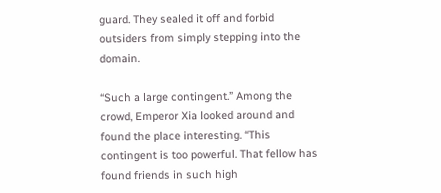guard. They sealed it off and forbid outsiders from simply stepping into the domain.

“Such a large contingent.” Among the crowd, Emperor Xia looked around and found the place interesting. “This contingent is too powerful. That fellow has found friends in such high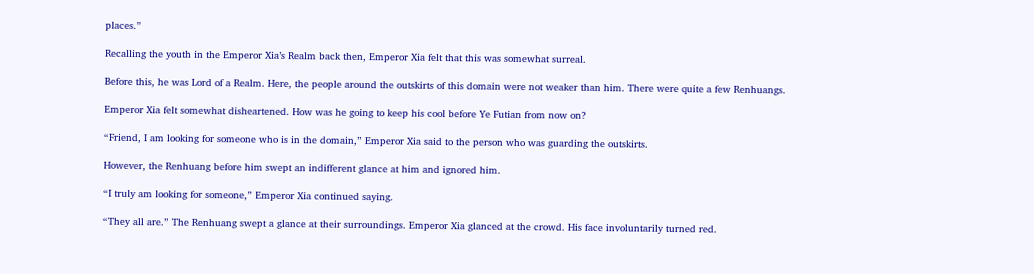places.”

Recalling the youth in the Emperor Xia’s Realm back then, Emperor Xia felt that this was somewhat surreal.

Before this, he was Lord of a Realm. Here, the people around the outskirts of this domain were not weaker than him. There were quite a few Renhuangs.

Emperor Xia felt somewhat disheartened. How was he going to keep his cool before Ye Futian from now on?

“Friend, I am looking for someone who is in the domain,” Emperor Xia said to the person who was guarding the outskirts.

However, the Renhuang before him swept an indifferent glance at him and ignored him.

“I truly am looking for someone,” Emperor Xia continued saying.

“They all are.” The Renhuang swept a glance at their surroundings. Emperor Xia glanced at the crowd. His face involuntarily turned red.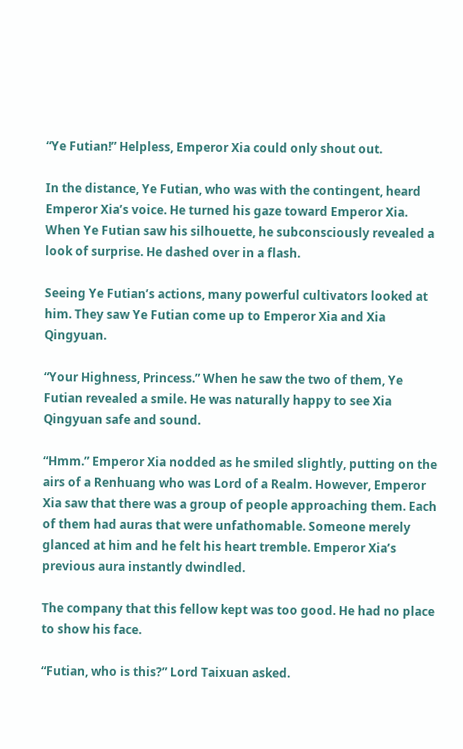“Ye Futian!” Helpless, Emperor Xia could only shout out.

In the distance, Ye Futian, who was with the contingent, heard Emperor Xia’s voice. He turned his gaze toward Emperor Xia. When Ye Futian saw his silhouette, he subconsciously revealed a look of surprise. He dashed over in a flash.

Seeing Ye Futian’s actions, many powerful cultivators looked at him. They saw Ye Futian come up to Emperor Xia and Xia Qingyuan.

“Your Highness, Princess.” When he saw the two of them, Ye Futian revealed a smile. He was naturally happy to see Xia Qingyuan safe and sound.

“Hmm.” Emperor Xia nodded as he smiled slightly, putting on the airs of a Renhuang who was Lord of a Realm. However, Emperor Xia saw that there was a group of people approaching them. Each of them had auras that were unfathomable. Someone merely glanced at him and he felt his heart tremble. Emperor Xia’s previous aura instantly dwindled.

The company that this fellow kept was too good. He had no place to show his face.

“Futian, who is this?” Lord Taixuan asked.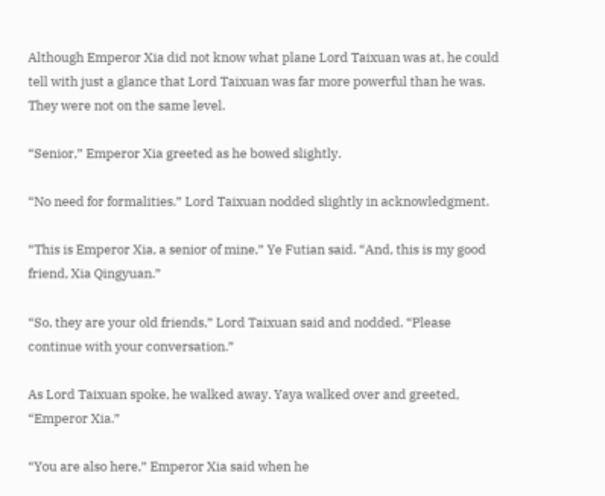Although Emperor Xia did not know what plane Lord Taixuan was at, he could tell with just a glance that Lord Taixuan was far more powerful than he was. They were not on the same level.

“Senior,” Emperor Xia greeted as he bowed slightly.

“No need for formalities.” Lord Taixuan nodded slightly in acknowledgment.

“This is Emperor Xia, a senior of mine,” Ye Futian said. “And, this is my good friend, Xia Qingyuan.”

“So, they are your old friends,” Lord Taixuan said and nodded. “Please continue with your conversation.”

As Lord Taixuan spoke, he walked away. Yaya walked over and greeted, “Emperor Xia.”

“You are also here,” Emperor Xia said when he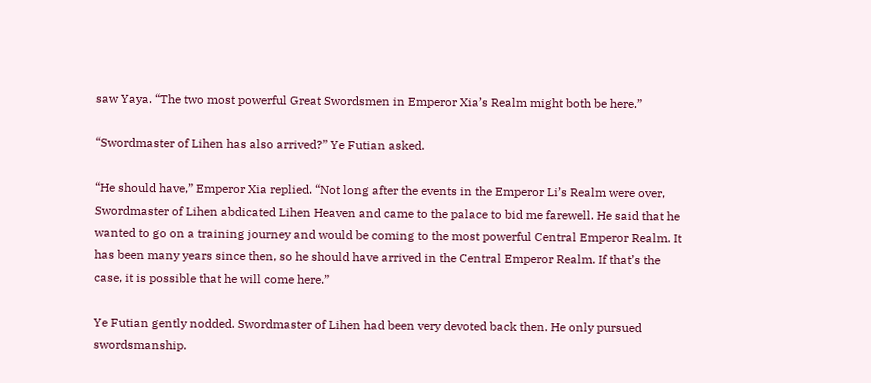saw Yaya. “The two most powerful Great Swordsmen in Emperor Xia’s Realm might both be here.”

“Swordmaster of Lihen has also arrived?” Ye Futian asked.

“He should have,” Emperor Xia replied. “Not long after the events in the Emperor Li’s Realm were over, Swordmaster of Lihen abdicated Lihen Heaven and came to the palace to bid me farewell. He said that he wanted to go on a training journey and would be coming to the most powerful Central Emperor Realm. It has been many years since then, so he should have arrived in the Central Emperor Realm. If that’s the case, it is possible that he will come here.”

Ye Futian gently nodded. Swordmaster of Lihen had been very devoted back then. He only pursued swordsmanship.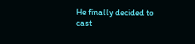He finally decided to cast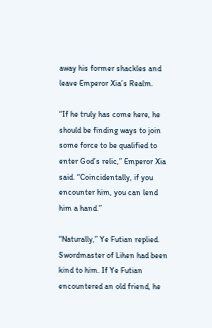away his former shackles and leave Emperor Xia’s Realm.

“If he truly has come here, he should be finding ways to join some force to be qualified to enter God’s relic,” Emperor Xia said. “Coincidentally, if you encounter him, you can lend him a hand.”

“Naturally,” Ye Futian replied. Swordmaster of Lihen had been kind to him. If Ye Futian encountered an old friend, he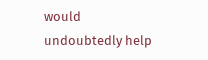would undoubtedly help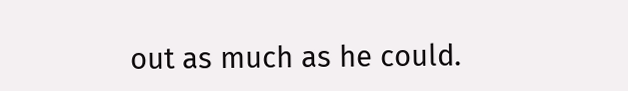out as much as he could.